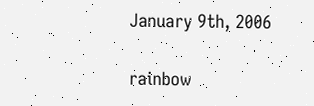January 9th, 2006

rainbow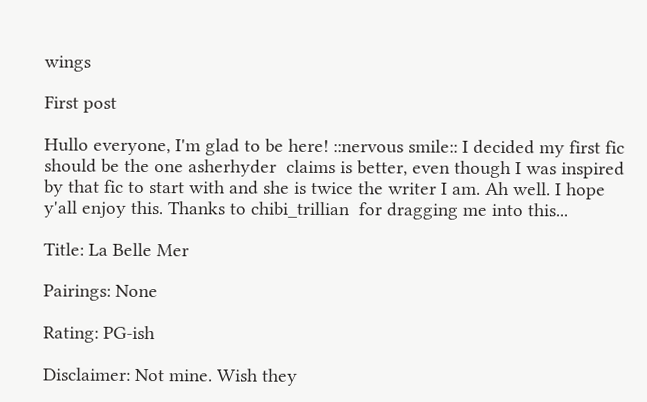wings

First post

Hullo everyone, I'm glad to be here! ::nervous smile:: I decided my first fic should be the one asherhyder  claims is better, even though I was inspired by that fic to start with and she is twice the writer I am. Ah well. I hope y'all enjoy this. Thanks to chibi_trillian  for dragging me into this...

Title: La Belle Mer

Pairings: None

Rating: PG-ish

Disclaimer: Not mine. Wish they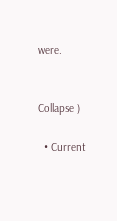were.


Collapse )

  • Current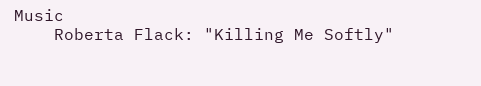Music
    Roberta Flack: "Killing Me Softly"